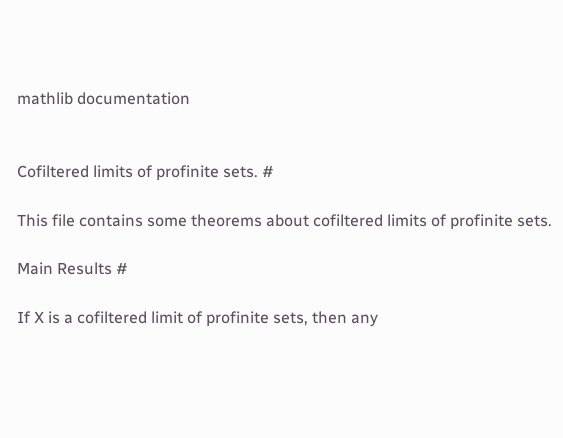mathlib documentation


Cofiltered limits of profinite sets. #

This file contains some theorems about cofiltered limits of profinite sets.

Main Results #

If X is a cofiltered limit of profinite sets, then any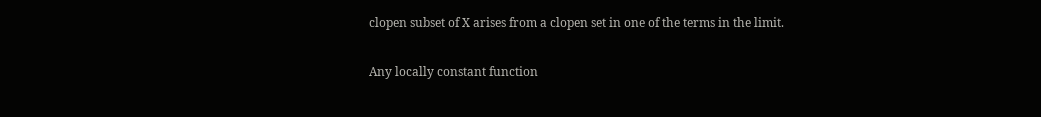clopen subset of X arises from a clopen set in one of the terms in the limit.

Any locally constant function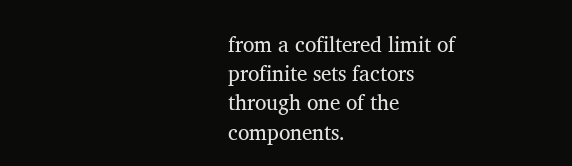from a cofiltered limit of profinite sets factors through one of the components.